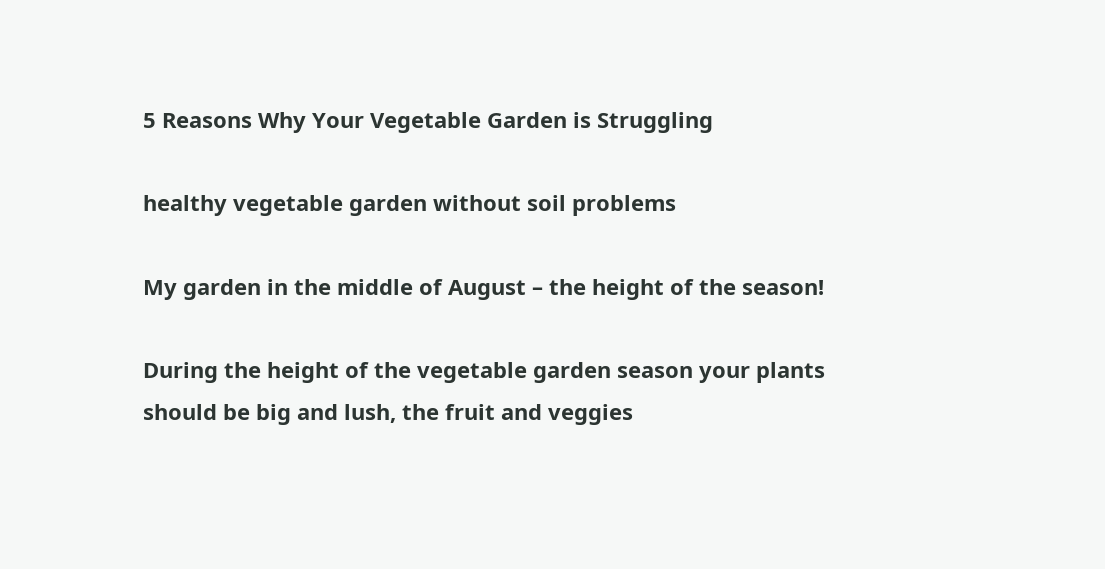5 Reasons Why Your Vegetable Garden is Struggling

healthy vegetable garden without soil problems

My garden in the middle of August – the height of the season!

During the height of the vegetable garden season your plants should be big and lush, the fruit and veggies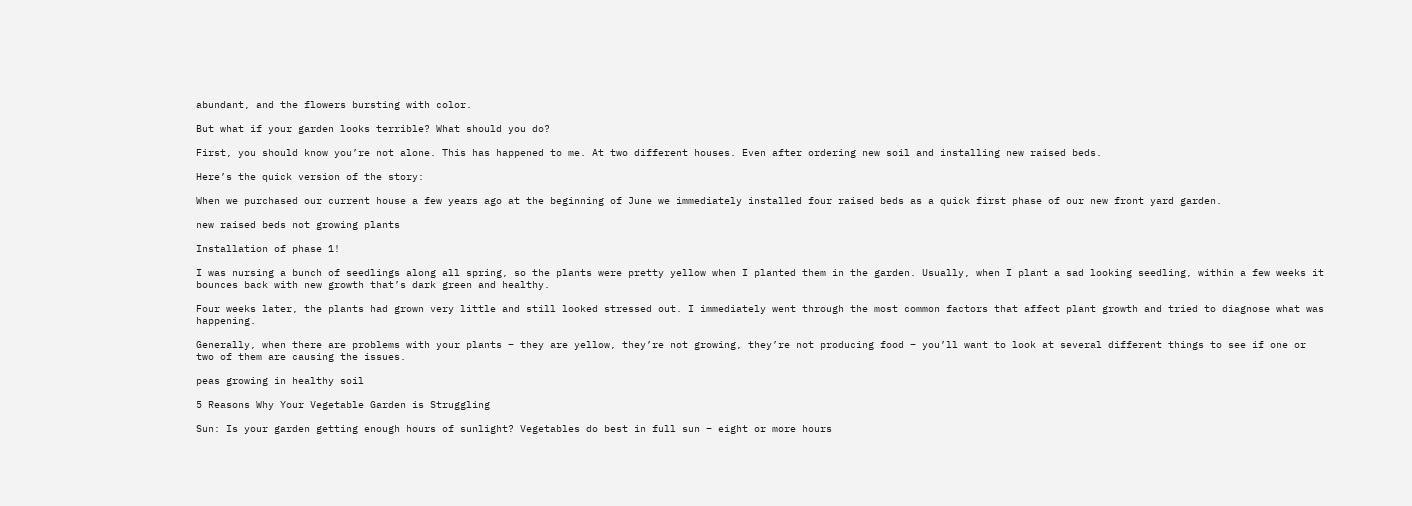abundant, and the flowers bursting with color.

But what if your garden looks terrible? What should you do?

First, you should know you’re not alone. This has happened to me. At two different houses. Even after ordering new soil and installing new raised beds.

Here’s the quick version of the story:

When we purchased our current house a few years ago at the beginning of June we immediately installed four raised beds as a quick first phase of our new front yard garden.

new raised beds not growing plants

Installation of phase 1!

I was nursing a bunch of seedlings along all spring, so the plants were pretty yellow when I planted them in the garden. Usually, when I plant a sad looking seedling, within a few weeks it bounces back with new growth that’s dark green and healthy.

Four weeks later, the plants had grown very little and still looked stressed out. I immediately went through the most common factors that affect plant growth and tried to diagnose what was happening.

Generally, when there are problems with your plants – they are yellow, they’re not growing, they’re not producing food – you’ll want to look at several different things to see if one or two of them are causing the issues.

peas growing in healthy soil

5 Reasons Why Your Vegetable Garden is Struggling

Sun: Is your garden getting enough hours of sunlight? Vegetables do best in full sun – eight or more hours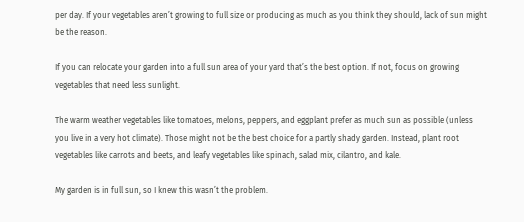per day. If your vegetables aren’t growing to full size or producing as much as you think they should, lack of sun might be the reason.

If you can relocate your garden into a full sun area of your yard that’s the best option. If not, focus on growing vegetables that need less sunlight.

The warm weather vegetables like tomatoes, melons, peppers, and eggplant prefer as much sun as possible (unless you live in a very hot climate). Those might not be the best choice for a partly shady garden. Instead, plant root vegetables like carrots and beets, and leafy vegetables like spinach, salad mix, cilantro, and kale.

My garden is in full sun, so I knew this wasn’t the problem.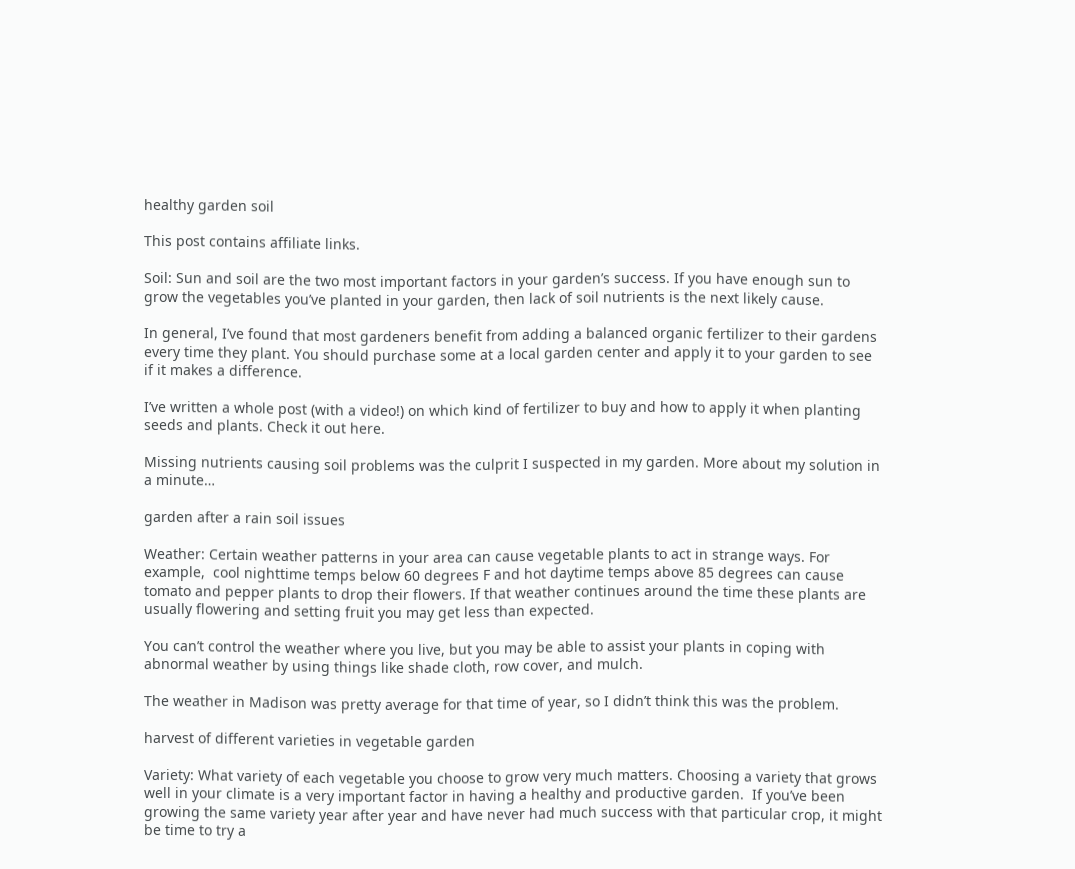healthy garden soil

This post contains affiliate links.

Soil: Sun and soil are the two most important factors in your garden’s success. If you have enough sun to grow the vegetables you’ve planted in your garden, then lack of soil nutrients is the next likely cause.

In general, I’ve found that most gardeners benefit from adding a balanced organic fertilizer to their gardens every time they plant. You should purchase some at a local garden center and apply it to your garden to see if it makes a difference.

I’ve written a whole post (with a video!) on which kind of fertilizer to buy and how to apply it when planting seeds and plants. Check it out here.

Missing nutrients causing soil problems was the culprit I suspected in my garden. More about my solution in a minute…

garden after a rain soil issues

Weather: Certain weather patterns in your area can cause vegetable plants to act in strange ways. For example,  cool nighttime temps below 60 degrees F and hot daytime temps above 85 degrees can cause tomato and pepper plants to drop their flowers. If that weather continues around the time these plants are usually flowering and setting fruit you may get less than expected.

You can’t control the weather where you live, but you may be able to assist your plants in coping with abnormal weather by using things like shade cloth, row cover, and mulch.

The weather in Madison was pretty average for that time of year, so I didn’t think this was the problem.

harvest of different varieties in vegetable garden

Variety: What variety of each vegetable you choose to grow very much matters. Choosing a variety that grows well in your climate is a very important factor in having a healthy and productive garden.  If you’ve been growing the same variety year after year and have never had much success with that particular crop, it might be time to try a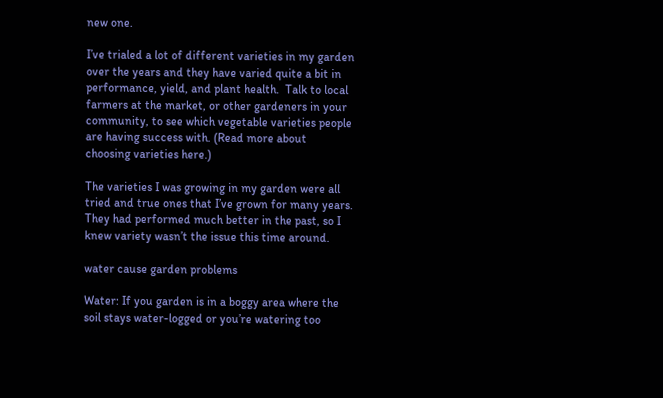new one.

I’ve trialed a lot of different varieties in my garden over the years and they have varied quite a bit in performance, yield, and plant health.  Talk to local farmers at the market, or other gardeners in your community, to see which vegetable varieties people are having success with. (Read more about choosing varieties here.)

The varieties I was growing in my garden were all tried and true ones that I’ve grown for many years. They had performed much better in the past, so I knew variety wasn’t the issue this time around.

water cause garden problems

Water: If you garden is in a boggy area where the soil stays water-logged or you’re watering too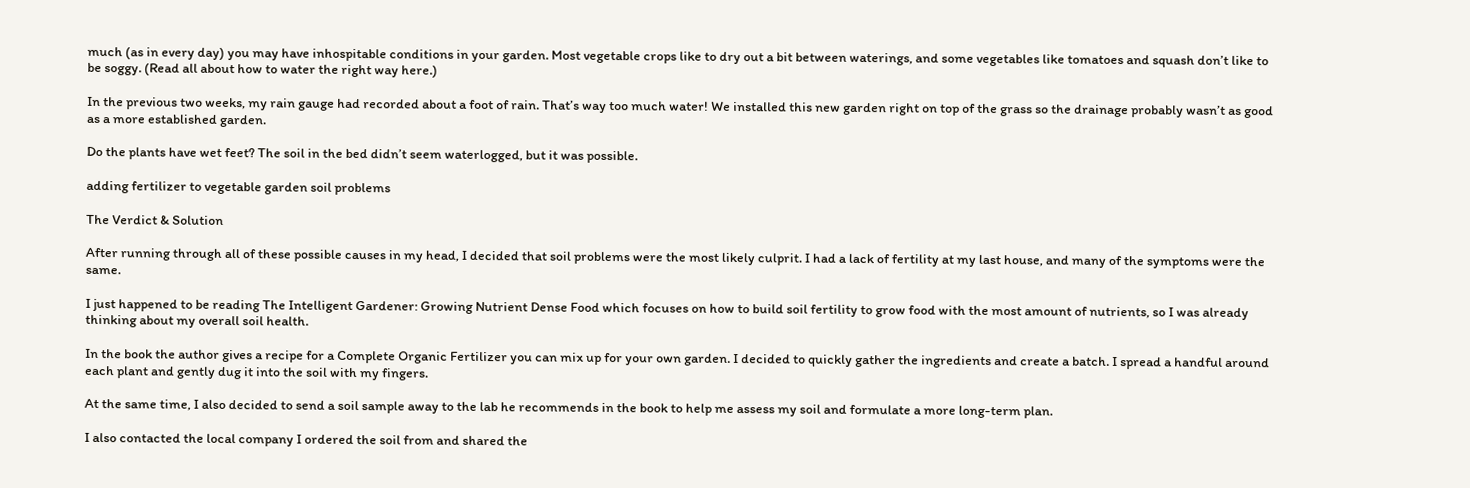much (as in every day) you may have inhospitable conditions in your garden. Most vegetable crops like to dry out a bit between waterings, and some vegetables like tomatoes and squash don’t like to be soggy. (Read all about how to water the right way here.)

In the previous two weeks, my rain gauge had recorded about a foot of rain. That’s way too much water! We installed this new garden right on top of the grass so the drainage probably wasn’t as good as a more established garden.

Do the plants have wet feet? The soil in the bed didn’t seem waterlogged, but it was possible.

adding fertilizer to vegetable garden soil problems

The Verdict & Solution

After running through all of these possible causes in my head, I decided that soil problems were the most likely culprit. I had a lack of fertility at my last house, and many of the symptoms were the same.

I just happened to be reading The Intelligent Gardener: Growing Nutrient Dense Food which focuses on how to build soil fertility to grow food with the most amount of nutrients, so I was already thinking about my overall soil health.

In the book the author gives a recipe for a Complete Organic Fertilizer you can mix up for your own garden. I decided to quickly gather the ingredients and create a batch. I spread a handful around each plant and gently dug it into the soil with my fingers.

At the same time, I also decided to send a soil sample away to the lab he recommends in the book to help me assess my soil and formulate a more long-term plan.

I also contacted the local company I ordered the soil from and shared the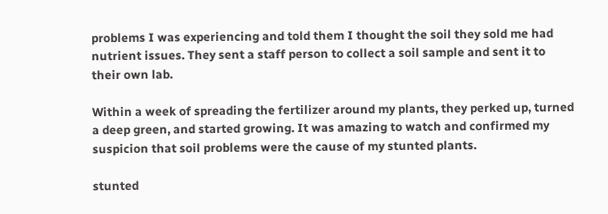problems I was experiencing and told them I thought the soil they sold me had nutrient issues. They sent a staff person to collect a soil sample and sent it to their own lab.

Within a week of spreading the fertilizer around my plants, they perked up, turned a deep green, and started growing. It was amazing to watch and confirmed my suspicion that soil problems were the cause of my stunted plants.

stunted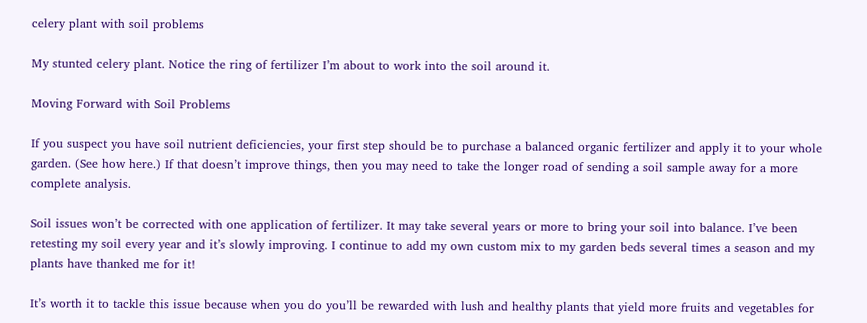celery plant with soil problems

My stunted celery plant. Notice the ring of fertilizer I’m about to work into the soil around it.

Moving Forward with Soil Problems

If you suspect you have soil nutrient deficiencies, your first step should be to purchase a balanced organic fertilizer and apply it to your whole garden. (See how here.) If that doesn’t improve things, then you may need to take the longer road of sending a soil sample away for a more complete analysis.

Soil issues won’t be corrected with one application of fertilizer. It may take several years or more to bring your soil into balance. I’ve been retesting my soil every year and it’s slowly improving. I continue to add my own custom mix to my garden beds several times a season and my plants have thanked me for it!

It’s worth it to tackle this issue because when you do you’ll be rewarded with lush and healthy plants that yield more fruits and vegetables for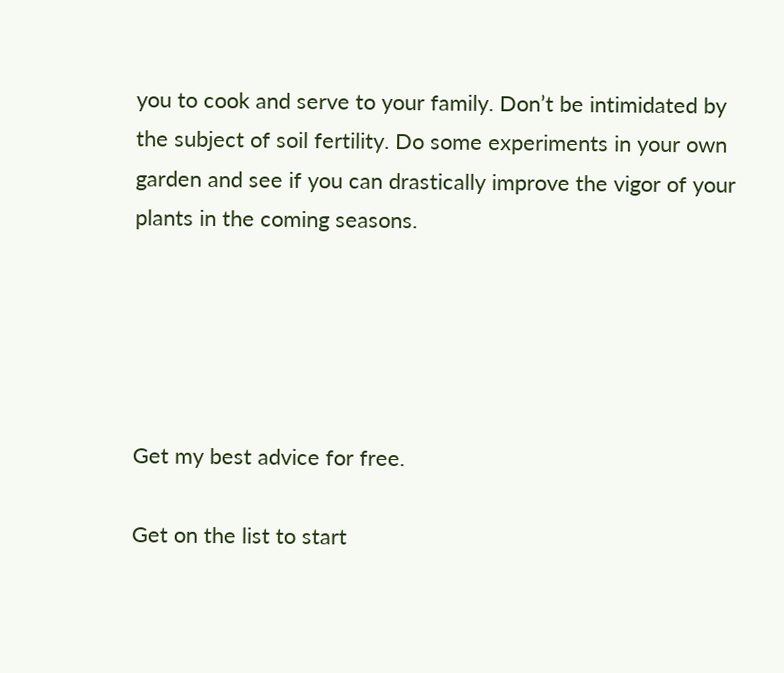you to cook and serve to your family. Don’t be intimidated by the subject of soil fertility. Do some experiments in your own garden and see if you can drastically improve the vigor of your plants in the coming seasons.





Get my best advice for free.

Get on the list to start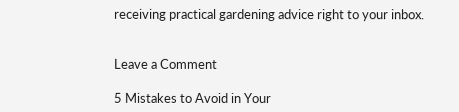receiving practical gardening advice right to your inbox.


Leave a Comment

5 Mistakes to Avoid in Your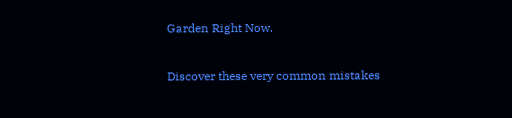Garden Right Now.

Discover these very common mistakes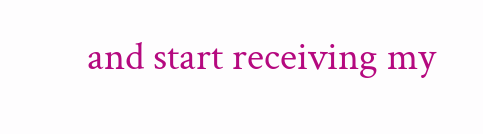and start receiving my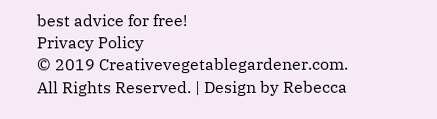best advice for free!
Privacy Policy
© 2019 Creativevegetablegardener.com. All Rights Reserved. | Design by Rebecca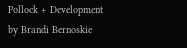Pollock + Development by Brandi Bernoskie